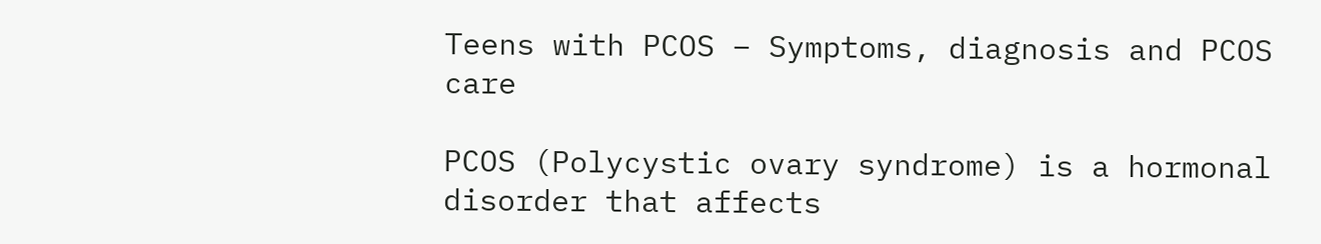Teens with PCOS – Symptoms, diagnosis and PCOS care

PCOS (Polycystic ovary syndrome) is a hormonal disorder that affects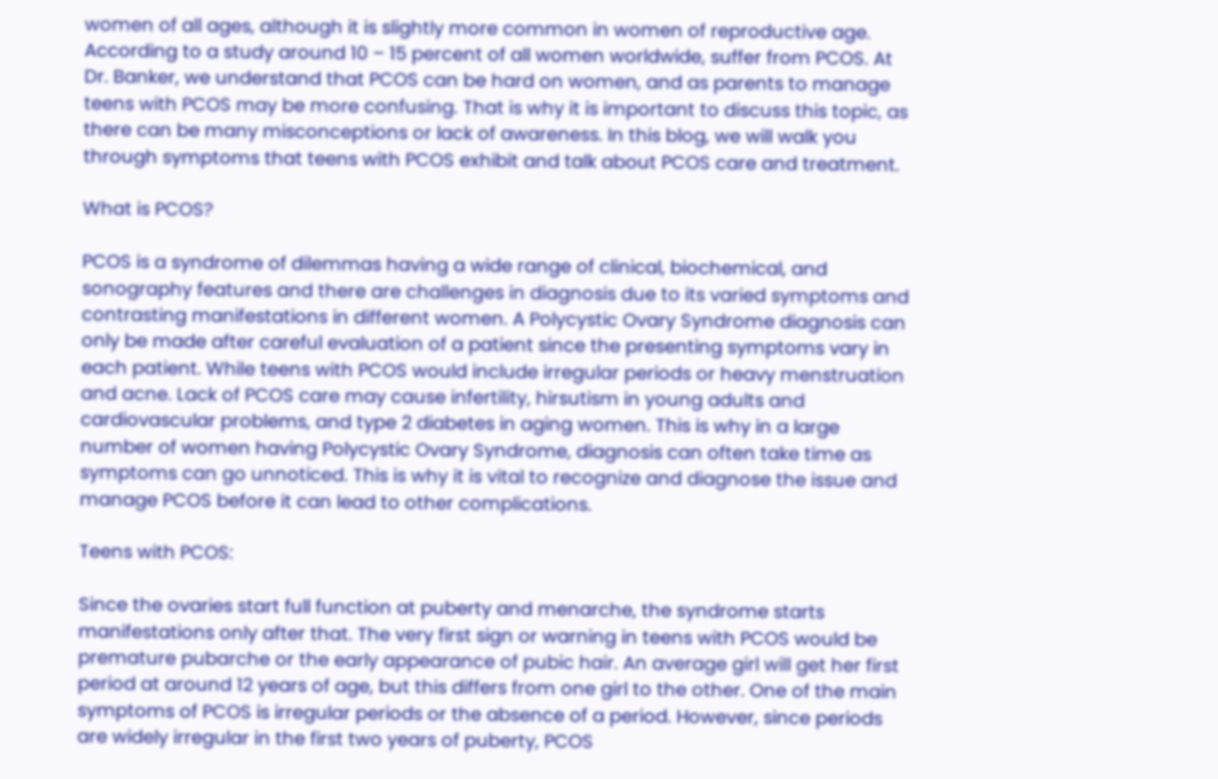women of all ages, although it is slightly more common in women of reproductive age. According to a study around 10 – 15 percent of all women worldwide, suffer from PCOS. At Dr. Banker, we understand that PCOS can be hard on women, and as parents to manage teens with PCOS may be more confusing. That is why it is important to discuss this topic, as there can be many misconceptions or lack of awareness. In this blog, we will walk you through symptoms that teens with PCOS exhibit and talk about PCOS care and treatment.

What is PCOS?

PCOS is a syndrome of dilemmas having a wide range of clinical, biochemical, and sonography features and there are challenges in diagnosis due to its varied symptoms and contrasting manifestations in different women. A Polycystic Ovary Syndrome diagnosis can only be made after careful evaluation of a patient since the presenting symptoms vary in each patient. While teens with PCOS would include irregular periods or heavy menstruation and acne. Lack of PCOS care may cause infertility, hirsutism in young adults and cardiovascular problems, and type 2 diabetes in aging women. This is why in a large number of women having Polycystic Ovary Syndrome, diagnosis can often take time as symptoms can go unnoticed. This is why it is vital to recognize and diagnose the issue and manage PCOS before it can lead to other complications.

Teens with PCOS:

Since the ovaries start full function at puberty and menarche, the syndrome starts manifestations only after that. The very first sign or warning in teens with PCOS would be premature pubarche or the early appearance of pubic hair. An average girl will get her first period at around 12 years of age, but this differs from one girl to the other. One of the main symptoms of PCOS is irregular periods or the absence of a period. However, since periods are widely irregular in the first two years of puberty, PCOS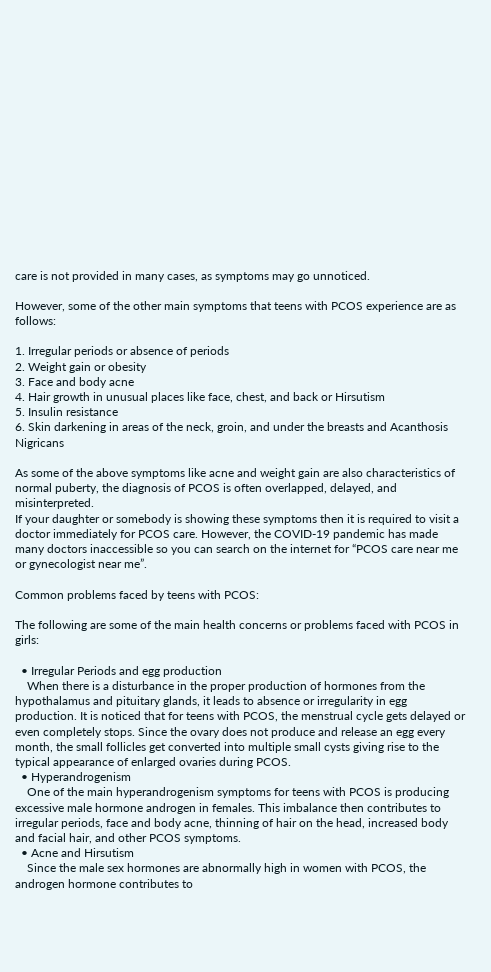care is not provided in many cases, as symptoms may go unnoticed.

However, some of the other main symptoms that teens with PCOS experience are as follows:

1. Irregular periods or absence of periods
2. Weight gain or obesity
3. Face and body acne
4. Hair growth in unusual places like face, chest, and back or Hirsutism
5. Insulin resistance
6. Skin darkening in areas of the neck, groin, and under the breasts and Acanthosis Nigricans

As some of the above symptoms like acne and weight gain are also characteristics of normal puberty, the diagnosis of PCOS is often overlapped, delayed, and misinterpreted.
If your daughter or somebody is showing these symptoms then it is required to visit a doctor immediately for PCOS care. However, the COVID-19 pandemic has made many doctors inaccessible so you can search on the internet for “PCOS care near me or gynecologist near me”.

Common problems faced by teens with PCOS:

The following are some of the main health concerns or problems faced with PCOS in girls:

  • Irregular Periods and egg production
    When there is a disturbance in the proper production of hormones from the hypothalamus and pituitary glands, it leads to absence or irregularity in egg production. It is noticed that for teens with PCOS, the menstrual cycle gets delayed or even completely stops. Since the ovary does not produce and release an egg every month, the small follicles get converted into multiple small cysts giving rise to the typical appearance of enlarged ovaries during PCOS.
  • Hyperandrogenism
    One of the main hyperandrogenism symptoms for teens with PCOS is producing excessive male hormone androgen in females. This imbalance then contributes to irregular periods, face and body acne, thinning of hair on the head, increased body and facial hair, and other PCOS symptoms.
  • Acne and Hirsutism
    Since the male sex hormones are abnormally high in women with PCOS, the androgen hormone contributes to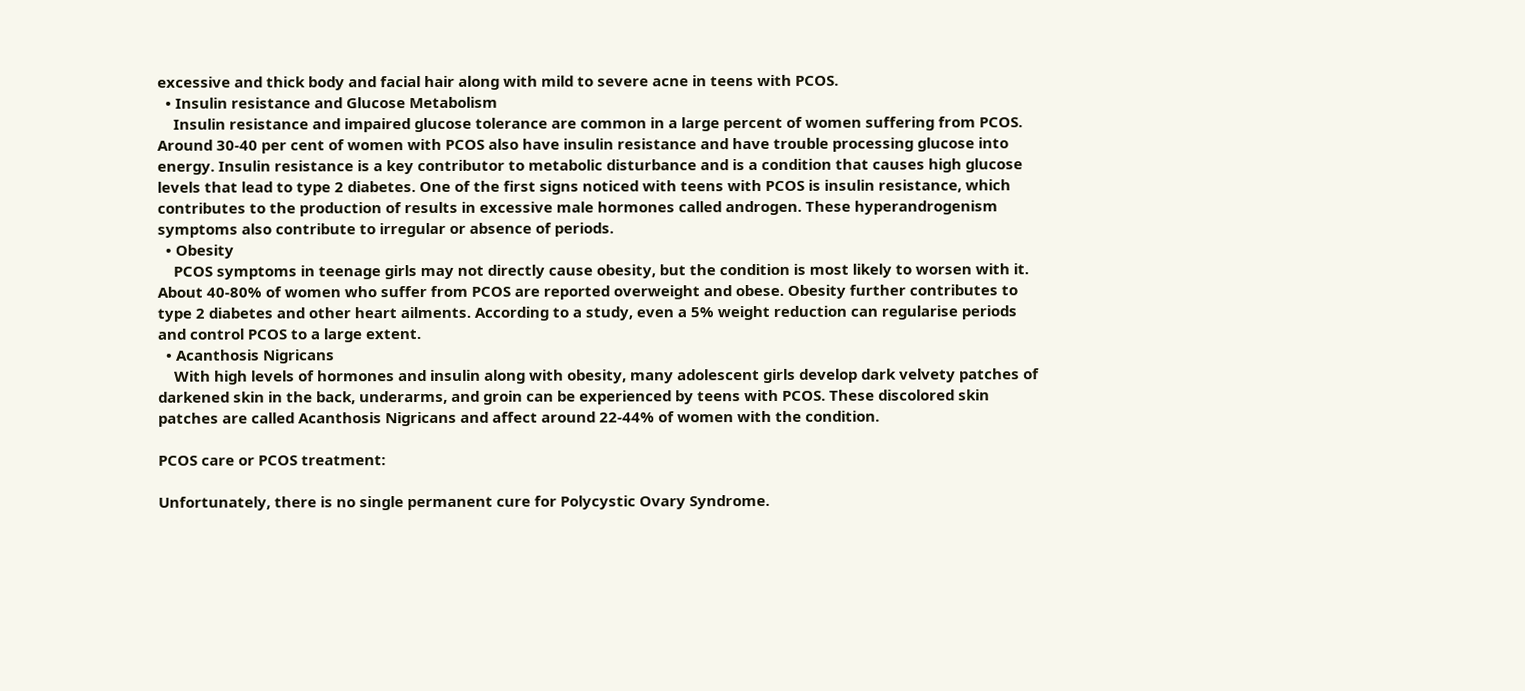excessive and thick body and facial hair along with mild to severe acne in teens with PCOS.
  • Insulin resistance and Glucose Metabolism
    Insulin resistance and impaired glucose tolerance are common in a large percent of women suffering from PCOS. Around 30-40 per cent of women with PCOS also have insulin resistance and have trouble processing glucose into energy. Insulin resistance is a key contributor to metabolic disturbance and is a condition that causes high glucose levels that lead to type 2 diabetes. One of the first signs noticed with teens with PCOS is insulin resistance, which contributes to the production of results in excessive male hormones called androgen. These hyperandrogenism symptoms also contribute to irregular or absence of periods.
  • Obesity
    PCOS symptoms in teenage girls may not directly cause obesity, but the condition is most likely to worsen with it. About 40-80% of women who suffer from PCOS are reported overweight and obese. Obesity further contributes to type 2 diabetes and other heart ailments. According to a study, even a 5% weight reduction can regularise periods and control PCOS to a large extent.
  • Acanthosis Nigricans
    With high levels of hormones and insulin along with obesity, many adolescent girls develop dark velvety patches of darkened skin in the back, underarms, and groin can be experienced by teens with PCOS. These discolored skin patches are called Acanthosis Nigricans and affect around 22-44% of women with the condition.

PCOS care or PCOS treatment:

Unfortunately, there is no single permanent cure for Polycystic Ovary Syndrome.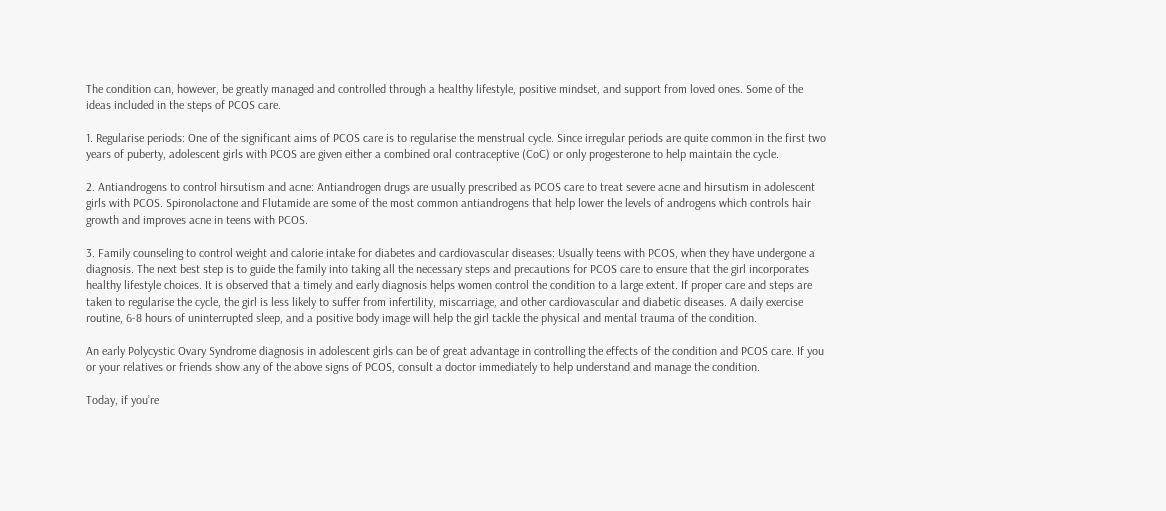The condition can, however, be greatly managed and controlled through a healthy lifestyle, positive mindset, and support from loved ones. Some of the ideas included in the steps of PCOS care.

1. Regularise periods: One of the significant aims of PCOS care is to regularise the menstrual cycle. Since irregular periods are quite common in the first two years of puberty, adolescent girls with PCOS are given either a combined oral contraceptive (CoC) or only progesterone to help maintain the cycle.

2. Antiandrogens to control hirsutism and acne: Antiandrogen drugs are usually prescribed as PCOS care to treat severe acne and hirsutism in adolescent girls with PCOS. Spironolactone and Flutamide are some of the most common antiandrogens that help lower the levels of androgens which controls hair growth and improves acne in teens with PCOS.

3. Family counseling to control weight and calorie intake for diabetes and cardiovascular diseases: Usually teens with PCOS, when they have undergone a diagnosis. The next best step is to guide the family into taking all the necessary steps and precautions for PCOS care to ensure that the girl incorporates healthy lifestyle choices. It is observed that a timely and early diagnosis helps women control the condition to a large extent. If proper care and steps are taken to regularise the cycle, the girl is less likely to suffer from infertility, miscarriage, and other cardiovascular and diabetic diseases. A daily exercise routine, 6-8 hours of uninterrupted sleep, and a positive body image will help the girl tackle the physical and mental trauma of the condition.

An early Polycystic Ovary Syndrome diagnosis in adolescent girls can be of great advantage in controlling the effects of the condition and PCOS care. If you or your relatives or friends show any of the above signs of PCOS, consult a doctor immediately to help understand and manage the condition.

Today, if you’re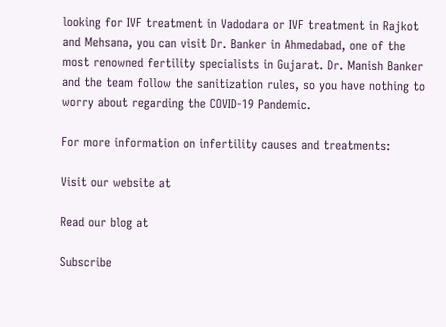looking for IVF treatment in Vadodara or IVF treatment in Rajkot and Mehsana, you can visit Dr. Banker in Ahmedabad, one of the most renowned fertility specialists in Gujarat. Dr. Manish Banker and the team follow the sanitization rules, so you have nothing to worry about regarding the COVID-19 Pandemic.

For more information on infertility causes and treatments:

Visit our website at

Read our blog at

Subscribe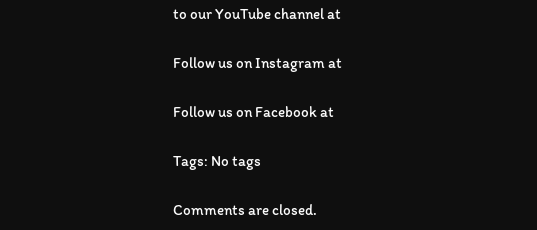to our YouTube channel at

Follow us on Instagram at

Follow us on Facebook at

Tags: No tags

Comments are closed.